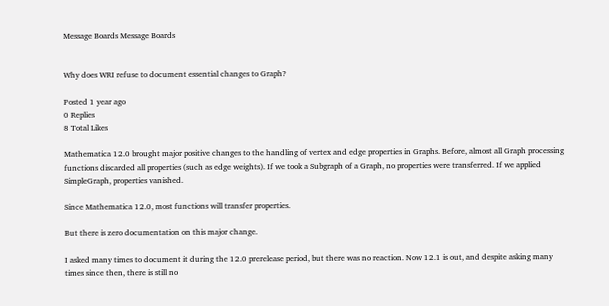Message Boards Message Boards


Why does WRI refuse to document essential changes to Graph?

Posted 1 year ago
0 Replies
8 Total Likes

Mathematica 12.0 brought major positive changes to the handling of vertex and edge properties in Graphs. Before, almost all Graph processing functions discarded all properties (such as edge weights). If we took a Subgraph of a Graph, no properties were transferred. If we applied SimpleGraph, properties vanished.

Since Mathematica 12.0, most functions will transfer properties.

But there is zero documentation on this major change.

I asked many times to document it during the 12.0 prerelease period, but there was no reaction. Now 12.1 is out, and despite asking many times since then, there is still no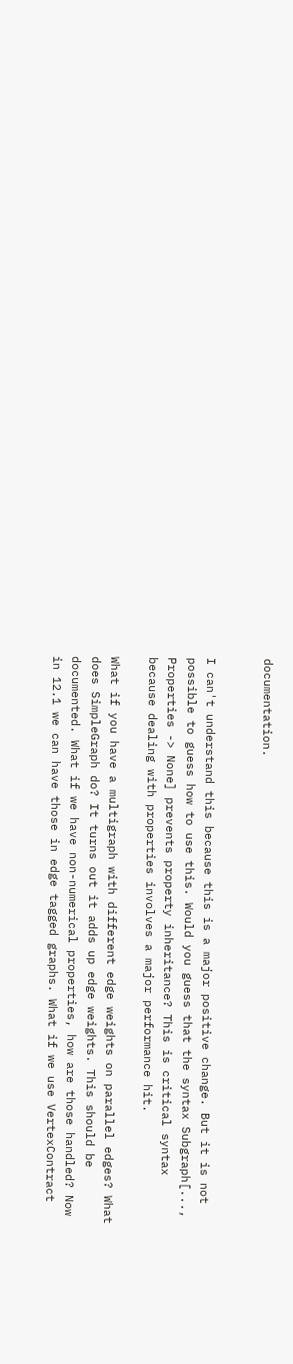documentation.


I can't understand this because this is a major positive change. But it is not possible to guess how to use this. Would you guess that the syntax Subgraph[..., Properties -> None] prevents property inheritance? This is critical syntax because dealing with properties involves a major performance hit.

What if you have a multigraph with different edge weights on parallel edges? What does SimpleGraph do? It turns out it adds up edge weights. This should be documented. What if we have non-numerical properties, how are those handled? Now in 12.1 we can have those in edge tagged graphs. What if we use VertexContract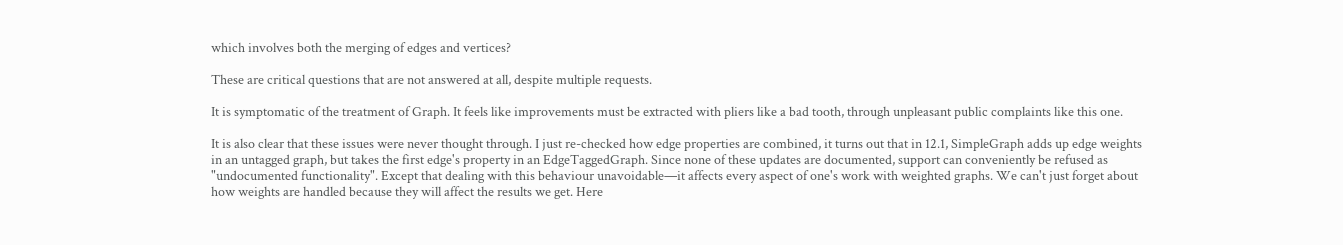which involves both the merging of edges and vertices?

These are critical questions that are not answered at all, despite multiple requests.

It is symptomatic of the treatment of Graph. It feels like improvements must be extracted with pliers like a bad tooth, through unpleasant public complaints like this one.

It is also clear that these issues were never thought through. I just re-checked how edge properties are combined, it turns out that in 12.1, SimpleGraph adds up edge weights in an untagged graph, but takes the first edge's property in an EdgeTaggedGraph. Since none of these updates are documented, support can conveniently be refused as "undocumented functionality". Except that dealing with this behaviour unavoidable—it affects every aspect of one's work with weighted graphs. We can't just forget about how weights are handled because they will affect the results we get. Here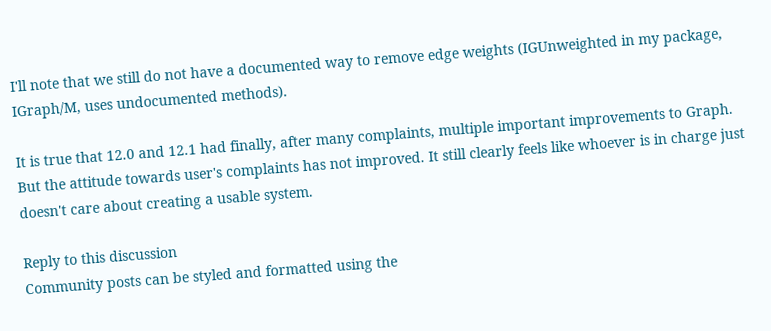I'll note that we still do not have a documented way to remove edge weights (IGUnweighted in my package, IGraph/M, uses undocumented methods).

It is true that 12.0 and 12.1 had finally, after many complaints, multiple important improvements to Graph. But the attitude towards user's complaints has not improved. It still clearly feels like whoever is in charge just doesn't care about creating a usable system.

Reply to this discussion
Community posts can be styled and formatted using the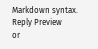Markdown syntax.
Reply Preview
or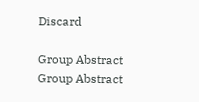Discard

Group Abstract Group Abstract